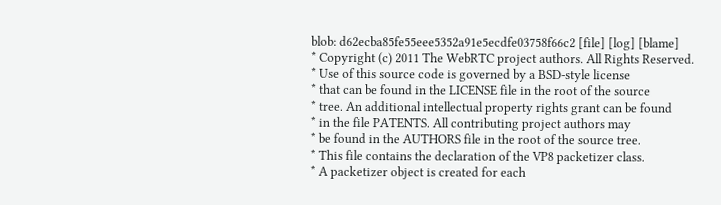blob: d62ecba85fe55eee5352a91e5ecdfe03758f66c2 [file] [log] [blame]
* Copyright (c) 2011 The WebRTC project authors. All Rights Reserved.
* Use of this source code is governed by a BSD-style license
* that can be found in the LICENSE file in the root of the source
* tree. An additional intellectual property rights grant can be found
* in the file PATENTS. All contributing project authors may
* be found in the AUTHORS file in the root of the source tree.
* This file contains the declaration of the VP8 packetizer class.
* A packetizer object is created for each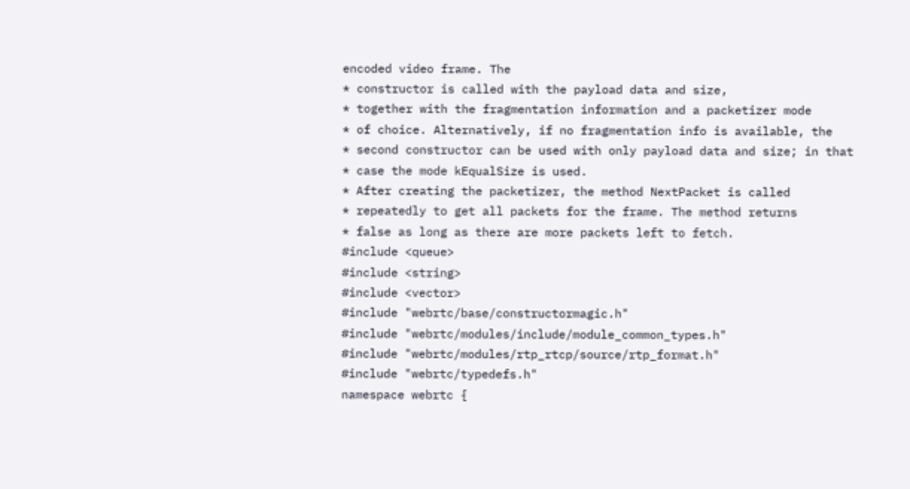encoded video frame. The
* constructor is called with the payload data and size,
* together with the fragmentation information and a packetizer mode
* of choice. Alternatively, if no fragmentation info is available, the
* second constructor can be used with only payload data and size; in that
* case the mode kEqualSize is used.
* After creating the packetizer, the method NextPacket is called
* repeatedly to get all packets for the frame. The method returns
* false as long as there are more packets left to fetch.
#include <queue>
#include <string>
#include <vector>
#include "webrtc/base/constructormagic.h"
#include "webrtc/modules/include/module_common_types.h"
#include "webrtc/modules/rtp_rtcp/source/rtp_format.h"
#include "webrtc/typedefs.h"
namespace webrtc {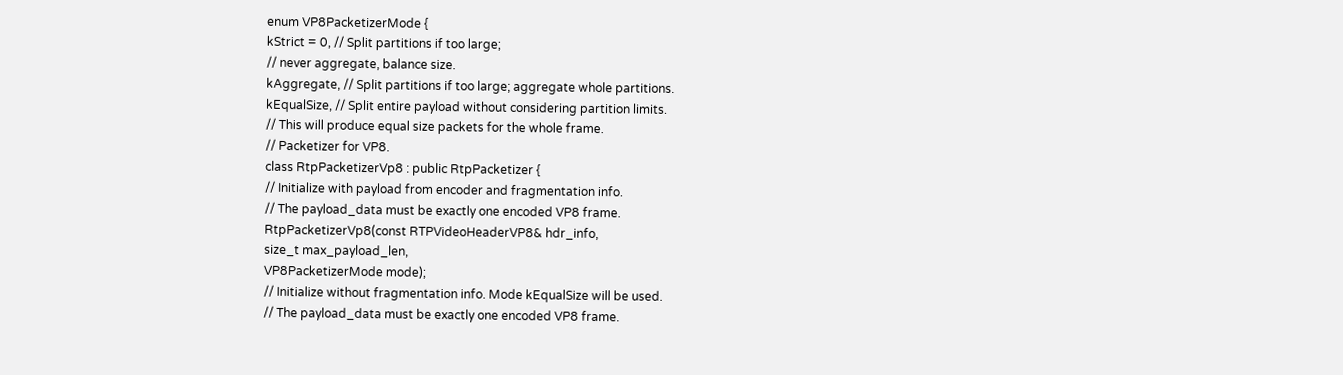enum VP8PacketizerMode {
kStrict = 0, // Split partitions if too large;
// never aggregate, balance size.
kAggregate, // Split partitions if too large; aggregate whole partitions.
kEqualSize, // Split entire payload without considering partition limits.
// This will produce equal size packets for the whole frame.
// Packetizer for VP8.
class RtpPacketizerVp8 : public RtpPacketizer {
// Initialize with payload from encoder and fragmentation info.
// The payload_data must be exactly one encoded VP8 frame.
RtpPacketizerVp8(const RTPVideoHeaderVP8& hdr_info,
size_t max_payload_len,
VP8PacketizerMode mode);
// Initialize without fragmentation info. Mode kEqualSize will be used.
// The payload_data must be exactly one encoded VP8 frame.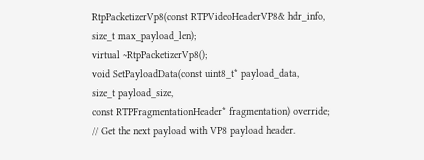RtpPacketizerVp8(const RTPVideoHeaderVP8& hdr_info, size_t max_payload_len);
virtual ~RtpPacketizerVp8();
void SetPayloadData(const uint8_t* payload_data,
size_t payload_size,
const RTPFragmentationHeader* fragmentation) override;
// Get the next payload with VP8 payload header.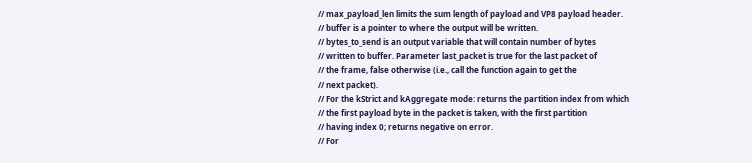// max_payload_len limits the sum length of payload and VP8 payload header.
// buffer is a pointer to where the output will be written.
// bytes_to_send is an output variable that will contain number of bytes
// written to buffer. Parameter last_packet is true for the last packet of
// the frame, false otherwise (i.e., call the function again to get the
// next packet).
// For the kStrict and kAggregate mode: returns the partition index from which
// the first payload byte in the packet is taken, with the first partition
// having index 0; returns negative on error.
// For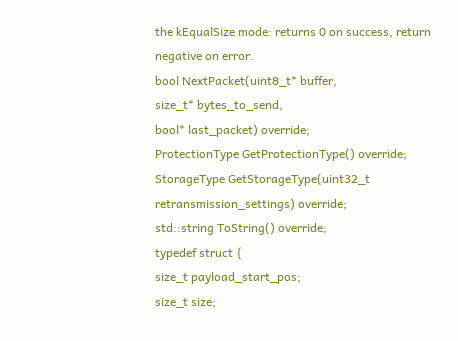the kEqualSize mode: returns 0 on success, return negative on error.
bool NextPacket(uint8_t* buffer,
size_t* bytes_to_send,
bool* last_packet) override;
ProtectionType GetProtectionType() override;
StorageType GetStorageType(uint32_t retransmission_settings) override;
std::string ToString() override;
typedef struct {
size_t payload_start_pos;
size_t size;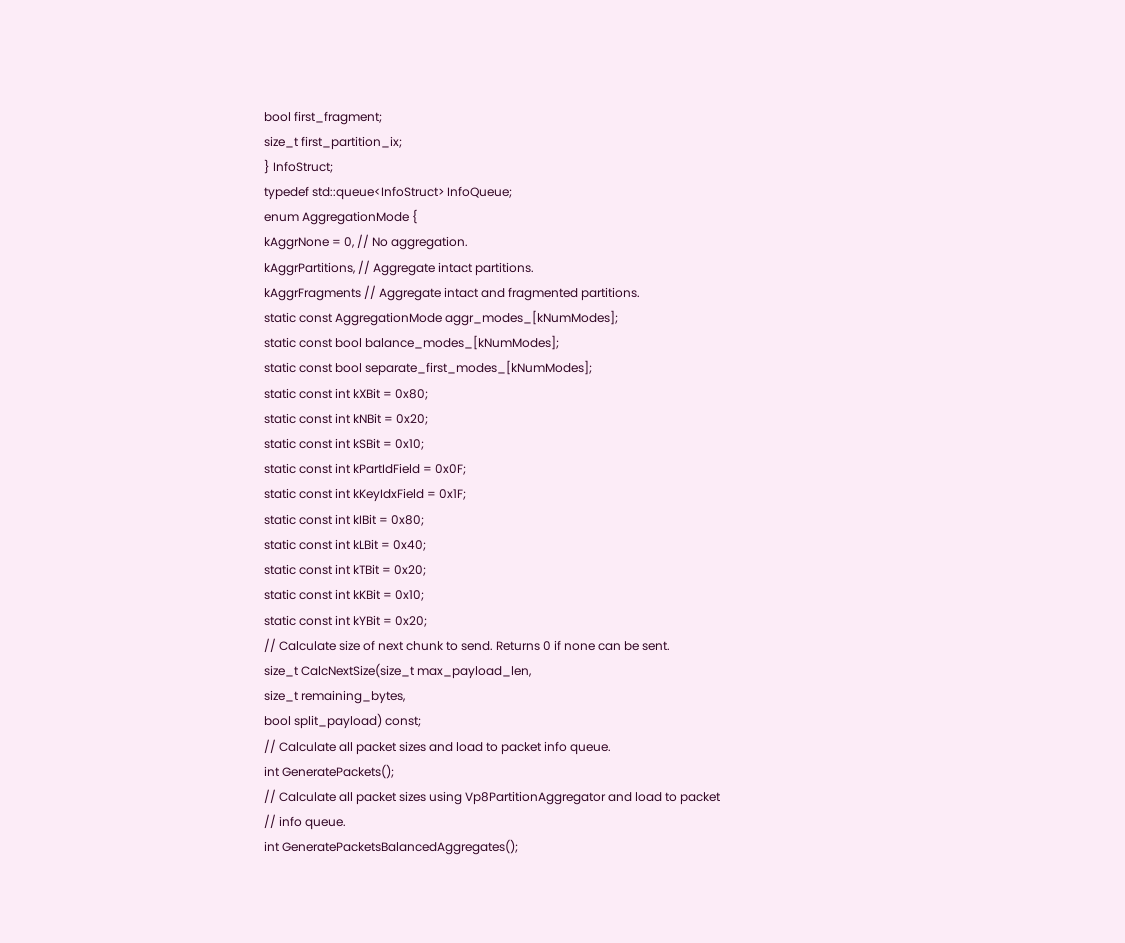bool first_fragment;
size_t first_partition_ix;
} InfoStruct;
typedef std::queue<InfoStruct> InfoQueue;
enum AggregationMode {
kAggrNone = 0, // No aggregation.
kAggrPartitions, // Aggregate intact partitions.
kAggrFragments // Aggregate intact and fragmented partitions.
static const AggregationMode aggr_modes_[kNumModes];
static const bool balance_modes_[kNumModes];
static const bool separate_first_modes_[kNumModes];
static const int kXBit = 0x80;
static const int kNBit = 0x20;
static const int kSBit = 0x10;
static const int kPartIdField = 0x0F;
static const int kKeyIdxField = 0x1F;
static const int kIBit = 0x80;
static const int kLBit = 0x40;
static const int kTBit = 0x20;
static const int kKBit = 0x10;
static const int kYBit = 0x20;
// Calculate size of next chunk to send. Returns 0 if none can be sent.
size_t CalcNextSize(size_t max_payload_len,
size_t remaining_bytes,
bool split_payload) const;
// Calculate all packet sizes and load to packet info queue.
int GeneratePackets();
// Calculate all packet sizes using Vp8PartitionAggregator and load to packet
// info queue.
int GeneratePacketsBalancedAggregates();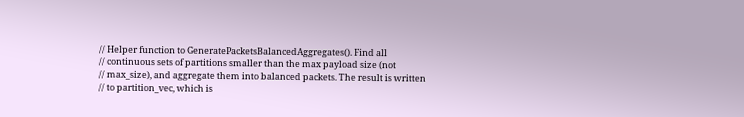// Helper function to GeneratePacketsBalancedAggregates(). Find all
// continuous sets of partitions smaller than the max payload size (not
// max_size), and aggregate them into balanced packets. The result is written
// to partition_vec, which is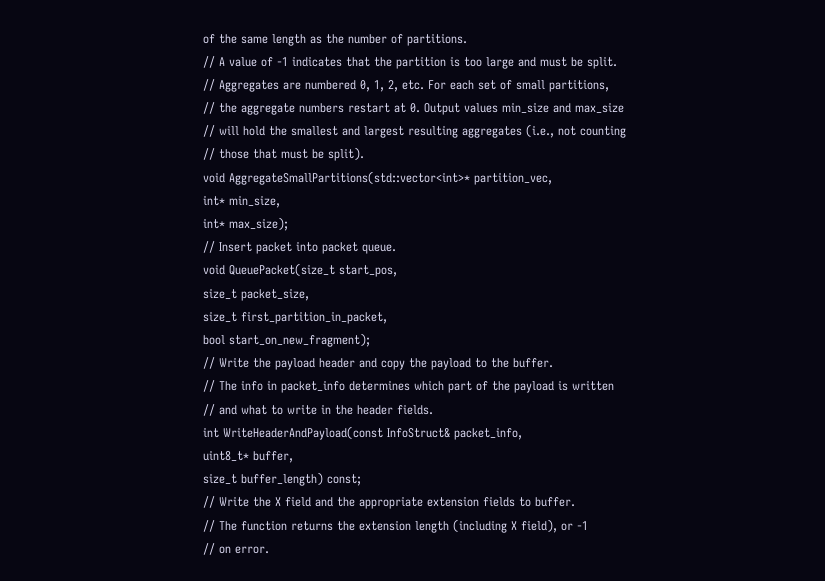of the same length as the number of partitions.
// A value of -1 indicates that the partition is too large and must be split.
// Aggregates are numbered 0, 1, 2, etc. For each set of small partitions,
// the aggregate numbers restart at 0. Output values min_size and max_size
// will hold the smallest and largest resulting aggregates (i.e., not counting
// those that must be split).
void AggregateSmallPartitions(std::vector<int>* partition_vec,
int* min_size,
int* max_size);
// Insert packet into packet queue.
void QueuePacket(size_t start_pos,
size_t packet_size,
size_t first_partition_in_packet,
bool start_on_new_fragment);
// Write the payload header and copy the payload to the buffer.
// The info in packet_info determines which part of the payload is written
// and what to write in the header fields.
int WriteHeaderAndPayload(const InfoStruct& packet_info,
uint8_t* buffer,
size_t buffer_length) const;
// Write the X field and the appropriate extension fields to buffer.
// The function returns the extension length (including X field), or -1
// on error.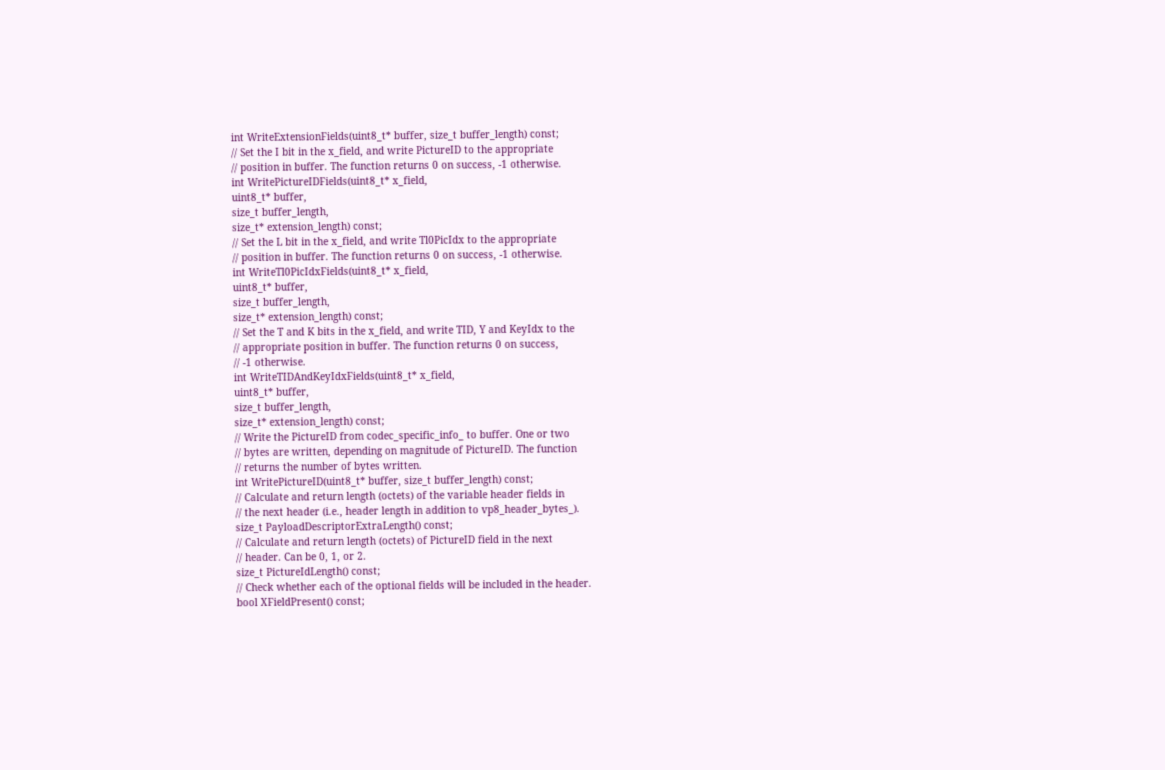int WriteExtensionFields(uint8_t* buffer, size_t buffer_length) const;
// Set the I bit in the x_field, and write PictureID to the appropriate
// position in buffer. The function returns 0 on success, -1 otherwise.
int WritePictureIDFields(uint8_t* x_field,
uint8_t* buffer,
size_t buffer_length,
size_t* extension_length) const;
// Set the L bit in the x_field, and write Tl0PicIdx to the appropriate
// position in buffer. The function returns 0 on success, -1 otherwise.
int WriteTl0PicIdxFields(uint8_t* x_field,
uint8_t* buffer,
size_t buffer_length,
size_t* extension_length) const;
// Set the T and K bits in the x_field, and write TID, Y and KeyIdx to the
// appropriate position in buffer. The function returns 0 on success,
// -1 otherwise.
int WriteTIDAndKeyIdxFields(uint8_t* x_field,
uint8_t* buffer,
size_t buffer_length,
size_t* extension_length) const;
// Write the PictureID from codec_specific_info_ to buffer. One or two
// bytes are written, depending on magnitude of PictureID. The function
// returns the number of bytes written.
int WritePictureID(uint8_t* buffer, size_t buffer_length) const;
// Calculate and return length (octets) of the variable header fields in
// the next header (i.e., header length in addition to vp8_header_bytes_).
size_t PayloadDescriptorExtraLength() const;
// Calculate and return length (octets) of PictureID field in the next
// header. Can be 0, 1, or 2.
size_t PictureIdLength() const;
// Check whether each of the optional fields will be included in the header.
bool XFieldPresent() const;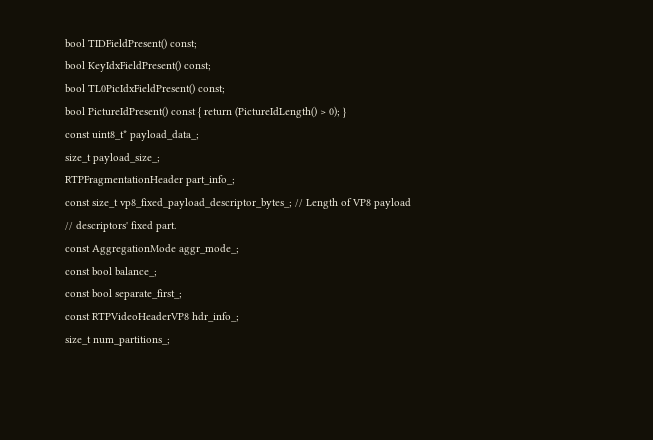bool TIDFieldPresent() const;
bool KeyIdxFieldPresent() const;
bool TL0PicIdxFieldPresent() const;
bool PictureIdPresent() const { return (PictureIdLength() > 0); }
const uint8_t* payload_data_;
size_t payload_size_;
RTPFragmentationHeader part_info_;
const size_t vp8_fixed_payload_descriptor_bytes_; // Length of VP8 payload
// descriptors' fixed part.
const AggregationMode aggr_mode_;
const bool balance_;
const bool separate_first_;
const RTPVideoHeaderVP8 hdr_info_;
size_t num_partitions_;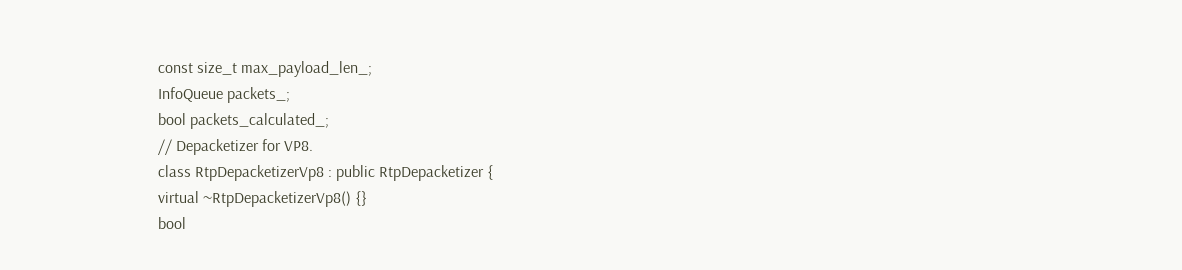const size_t max_payload_len_;
InfoQueue packets_;
bool packets_calculated_;
// Depacketizer for VP8.
class RtpDepacketizerVp8 : public RtpDepacketizer {
virtual ~RtpDepacketizerVp8() {}
bool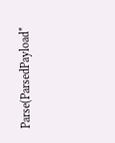Parse(ParsedPayload*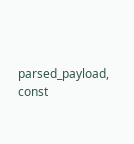parsed_payload,
const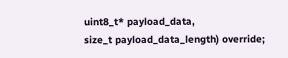uint8_t* payload_data,
size_t payload_data_length) override;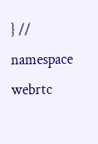} // namespace webrtc